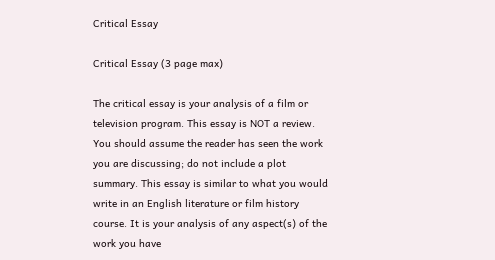Critical Essay

Critical Essay (3 page max)

The critical essay is your analysis of a film or television program. This essay is NOT a review. You should assume the reader has seen the work you are discussing; do not include a plot summary. This essay is similar to what you would write in an English literature or film history course. It is your analysis of any aspect(s) of the work you have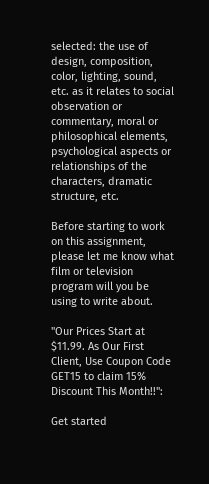selected: the use of design, composition, color, lighting, sound, etc. as it relates to social observation or commentary, moral or philosophical elements, psychological aspects or relationships of the characters, dramatic structure, etc.

Before starting to work on this assignment, please let me know what film or television program will you be using to write about.

"Our Prices Start at $11.99. As Our First Client, Use Coupon Code GET15 to claim 15% Discount This Month!!":

Get started